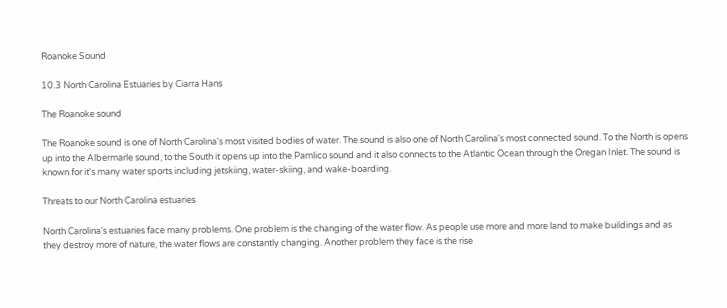Roanoke Sound

10.3 North Carolina Estuaries by Ciarra Hans

The Roanoke sound

The Roanoke sound is one of North Carolina's most visited bodies of water. The sound is also one of North Carolina's most connected sound. To the North is opens up into the Albermarle sound, to the South it opens up into the Pamlico sound and it also connects to the Atlantic Ocean through the Oregan Inlet. The sound is known for it's many water sports including jetskiing, water-skiing, and wake-boarding.

Threats to our North Carolina estuaries

North Carolina's estuaries face many problems. One problem is the changing of the water flow. As people use more and more land to make buildings and as they destroy more of nature, the water flows are constantly changing. Another problem they face is the rise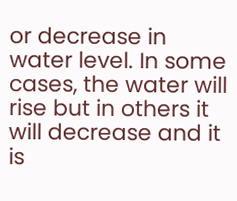or decrease in water level. In some cases, the water will rise but in others it will decrease and it is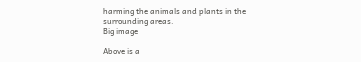harming the animals and plants in the surrounding areas.
Big image

Above is a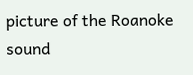picture of the Roanoke sound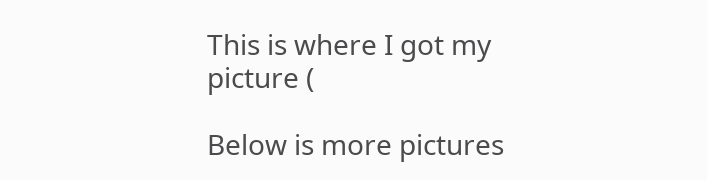This is where I got my picture (

Below is more pictures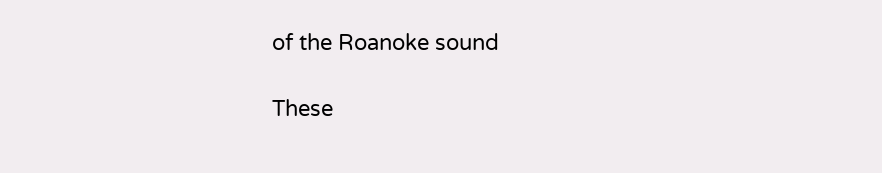of the Roanoke sound

These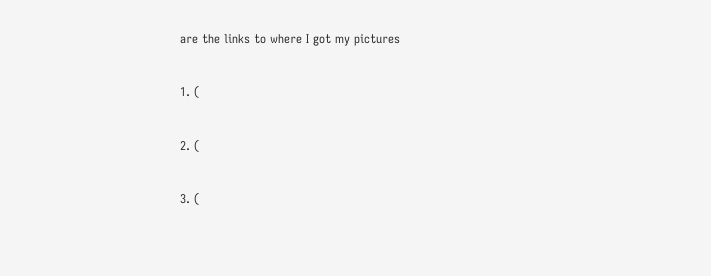are the links to where I got my pictures

1. (

2. (

3. (